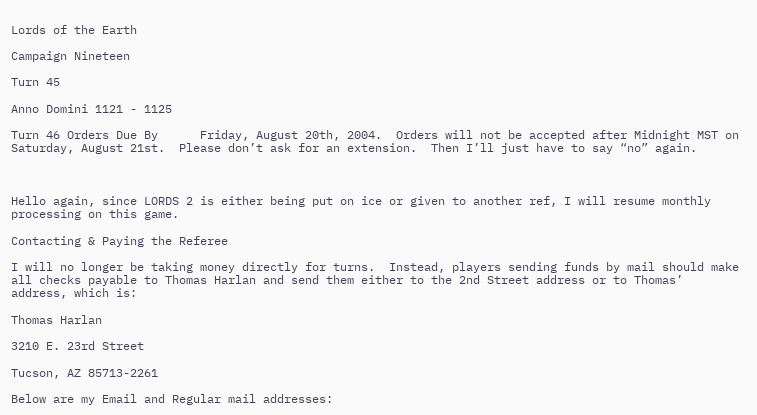Lords of the Earth

Campaign Nineteen

Turn 45

Anno Domini 1121 - 1125

Turn 46 Orders Due By      Friday, August 20th, 2004.  Orders will not be accepted after Midnight MST on Saturday, August 21st.  Please don’t ask for an extension.  Then I’ll just have to say “no” again.



Hello again, since LORDS 2 is either being put on ice or given to another ref, I will resume monthly processing on this game.

Contacting & Paying the Referee

I will no longer be taking money directly for turns.  Instead, players sending funds by mail should make all checks payable to Thomas Harlan and send them either to the 2nd Street address or to Thomas’ address, which is:

Thomas Harlan

3210 E. 23rd Street

Tucson, AZ 85713-2261

Below are my Email and Regular mail addresses: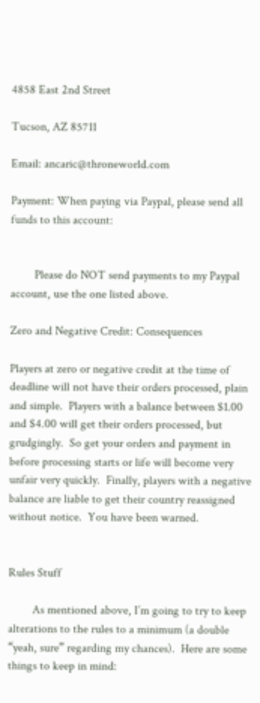4858 East 2nd Street

Tucson, AZ 85711

Email: ancaric@throneworld.com

Payment: When paying via Paypal, please send all funds to this account:


        Please do NOT send payments to my Paypal account, use the one listed above.

Zero and Negative Credit: Consequences

Players at zero or negative credit at the time of deadline will not have their orders processed, plain and simple.  Players with a balance between $1.00 and $4.00 will get their orders processed, but grudgingly.  So get your orders and payment in before processing starts or life will become very unfair very quickly.  Finally, players with a negative balance are liable to get their country reassigned without notice.  You have been warned.


Rules Stuff

        As mentioned above, I’m going to try to keep alterations to the rules to a minimum (a double “yeah, sure” regarding my chances).  Here are some things to keep in mind: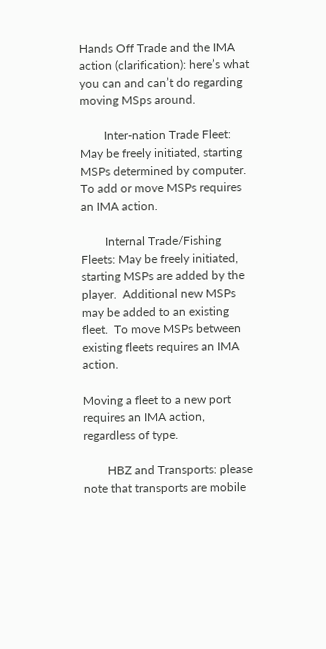Hands Off Trade and the IMA action (clarification): here’s what you can and can’t do regarding moving MSps around.

        Inter-nation Trade Fleet: May be freely initiated, starting MSPs determined by computer.  To add or move MSPs requires an IMA action.

        Internal Trade/Fishing Fleets: May be freely initiated, starting MSPs are added by the player.  Additional new MSPs may be added to an existing fleet.  To move MSPs between existing fleets requires an IMA action.

Moving a fleet to a new port requires an IMA action, regardless of type.

        HBZ and Transports: please note that transports are mobile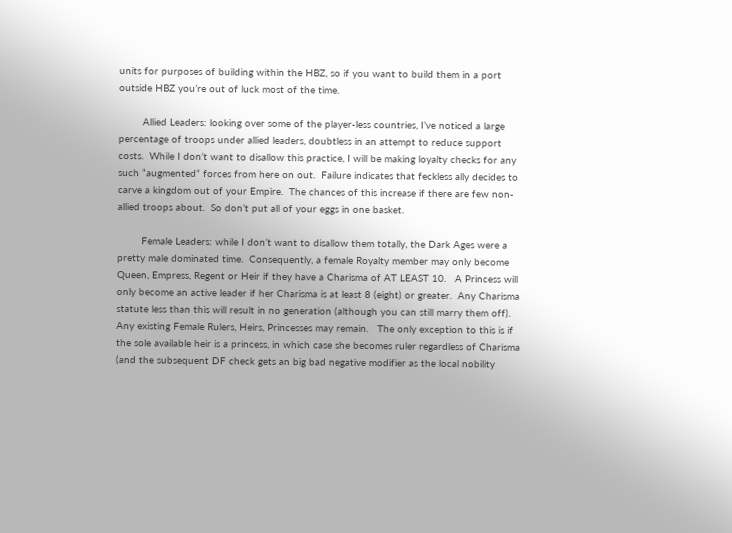units for purposes of building within the HBZ, so if you want to build them in a port outside HBZ you’re out of luck most of the time.

        Allied Leaders: looking over some of the player-less countries, I’ve noticed a large percentage of troops under allied leaders, doubtless in an attempt to reduce support costs.  While I don’t want to disallow this practice, I will be making loyalty checks for any such “augmented” forces from here on out.  Failure indicates that feckless ally decides to carve a kingdom out of your Empire.  The chances of this increase if there are few non-allied troops about.  So don’t put all of your eggs in one basket.

        Female Leaders: while I don’t want to disallow them totally, the Dark Ages were a pretty male dominated time.  Consequently, a female Royalty member may only become Queen, Empress, Regent or Heir if they have a Charisma of AT LEAST 10.   A Princess will only become an active leader if her Charisma is at least 8 (eight) or greater.  Any Charisma statute less than this will result in no generation (although you can still marry them off).  Any existing Female Rulers, Heirs, Princesses may remain.   The only exception to this is if the sole available heir is a princess, in which case she becomes ruler regardless of Charisma (and the subsequent DF check gets an big bad negative modifier as the local nobility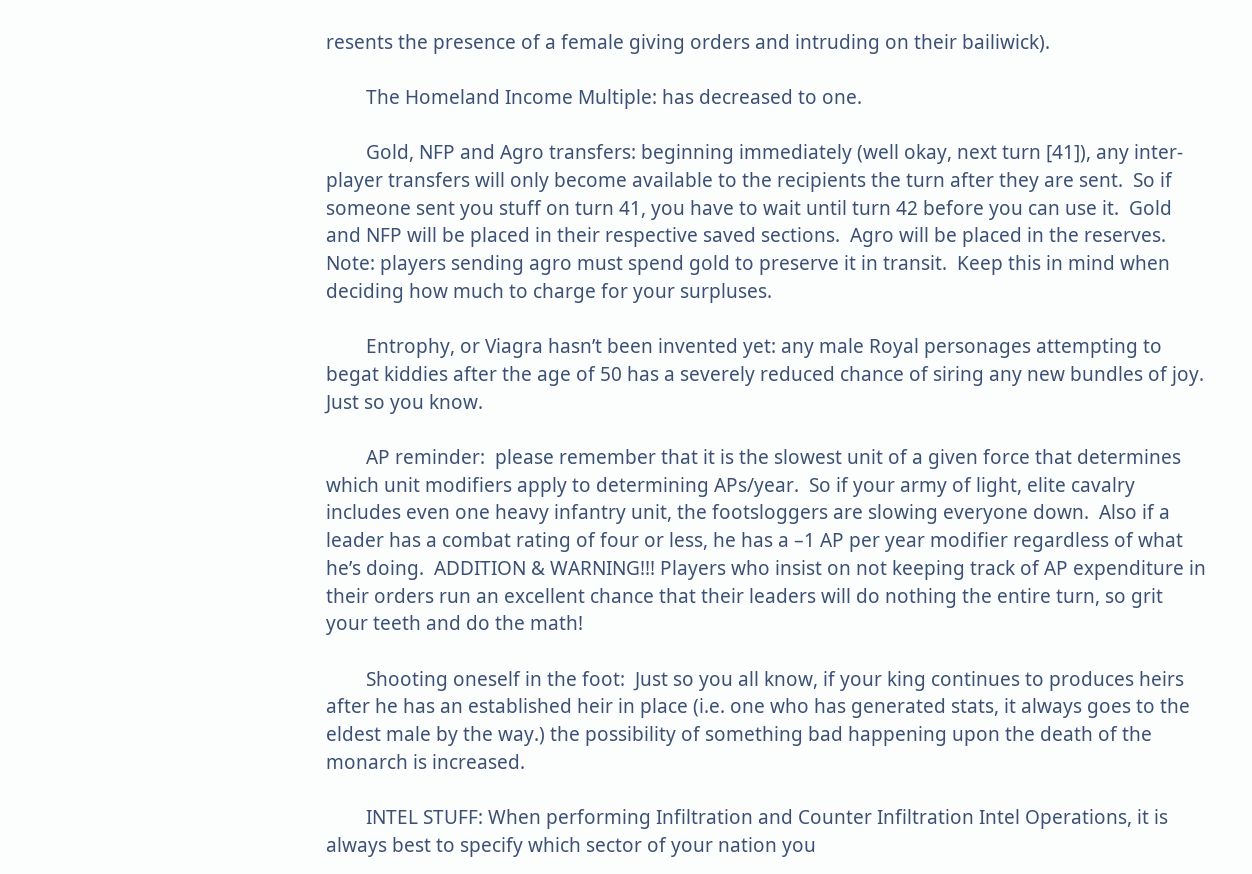resents the presence of a female giving orders and intruding on their bailiwick).

        The Homeland Income Multiple: has decreased to one.

        Gold, NFP and Agro transfers: beginning immediately (well okay, next turn [41]), any inter-player transfers will only become available to the recipients the turn after they are sent.  So if someone sent you stuff on turn 41, you have to wait until turn 42 before you can use it.  Gold and NFP will be placed in their respective saved sections.  Agro will be placed in the reserves.  Note: players sending agro must spend gold to preserve it in transit.  Keep this in mind when deciding how much to charge for your surpluses.

        Entrophy, or Viagra hasn’t been invented yet: any male Royal personages attempting to begat kiddies after the age of 50 has a severely reduced chance of siring any new bundles of joy.  Just so you know.

        AP reminder:  please remember that it is the slowest unit of a given force that determines which unit modifiers apply to determining APs/year.  So if your army of light, elite cavalry includes even one heavy infantry unit, the footsloggers are slowing everyone down.  Also if a leader has a combat rating of four or less, he has a –1 AP per year modifier regardless of what he’s doing.  ADDITION & WARNING!!! Players who insist on not keeping track of AP expenditure in their orders run an excellent chance that their leaders will do nothing the entire turn, so grit your teeth and do the math!

        Shooting oneself in the foot:  Just so you all know, if your king continues to produces heirs after he has an established heir in place (i.e. one who has generated stats, it always goes to the eldest male by the way.) the possibility of something bad happening upon the death of the monarch is increased.

        INTEL STUFF: When performing Infiltration and Counter Infiltration Intel Operations, it is always best to specify which sector of your nation you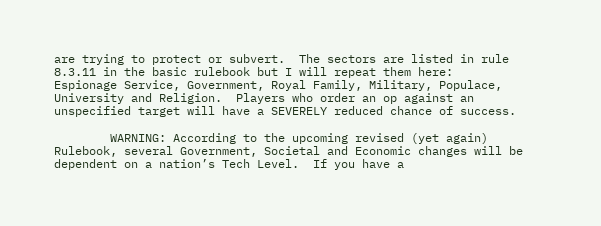are trying to protect or subvert.  The sectors are listed in rule 8.3.11 in the basic rulebook but I will repeat them here:  Espionage Service, Government, Royal Family, Military, Populace, University and Religion.  Players who order an op against an unspecified target will have a SEVERELY reduced chance of success.

        WARNING: According to the upcoming revised (yet again) Rulebook, several Government, Societal and Economic changes will be dependent on a nation’s Tech Level.  If you have a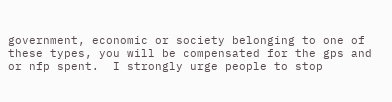government, economic or society belonging to one of these types, you will be compensated for the gps and or nfp spent.  I strongly urge people to stop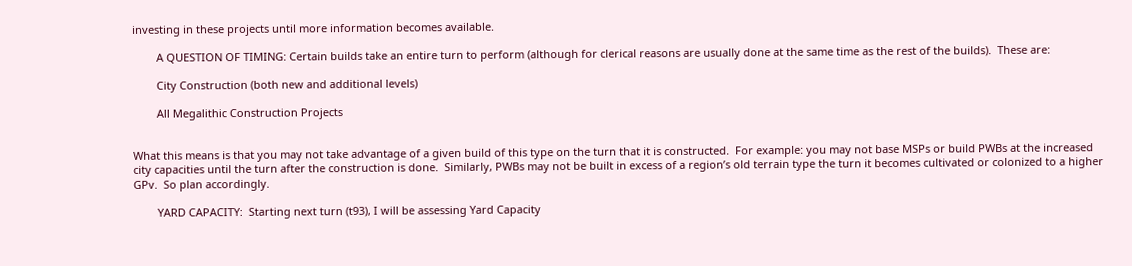investing in these projects until more information becomes available.

        A QUESTION OF TIMING: Certain builds take an entire turn to perform (although for clerical reasons are usually done at the same time as the rest of the builds).  These are:

        City Construction (both new and additional levels)

        All Megalithic Construction Projects


What this means is that you may not take advantage of a given build of this type on the turn that it is constructed.  For example: you may not base MSPs or build PWBs at the increased city capacities until the turn after the construction is done.  Similarly, PWBs may not be built in excess of a region’s old terrain type the turn it becomes cultivated or colonized to a higher GPv.  So plan accordingly.

        YARD CAPACITY:  Starting next turn (t93), I will be assessing Yard Capacity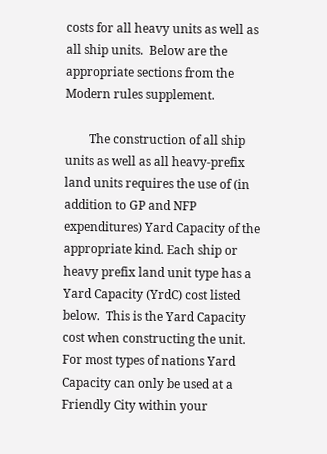costs for all heavy units as well as all ship units.  Below are the appropriate sections from the Modern rules supplement.

        The construction of all ship units as well as all heavy-prefix land units requires the use of (in addition to GP and NFP expenditures) Yard Capacity of the appropriate kind. Each ship or heavy prefix land unit type has a Yard Capacity (YrdC) cost listed below.  This is the Yard Capacity cost when constructing the unit.  For most types of nations Yard Capacity can only be used at a Friendly City within your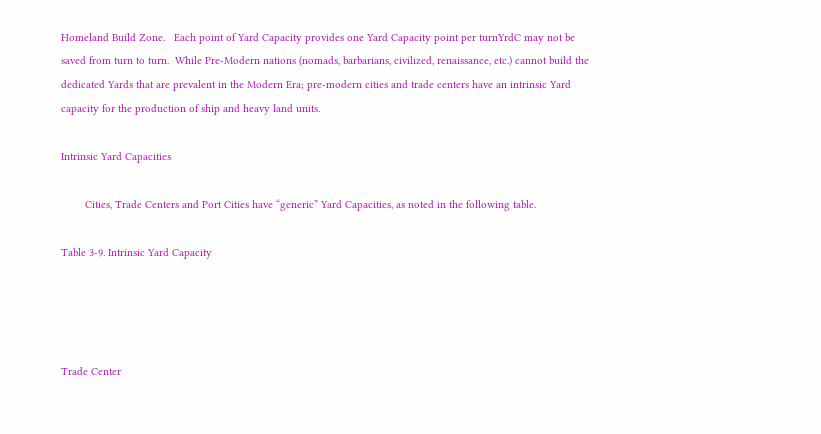Homeland Build Zone.   Each point of Yard Capacity provides one Yard Capacity point per turnYrdC may not be saved from turn to turn.  While Pre-Modern nations (nomads, barbarians, civilized, renaissance, etc.) cannot build the dedicated Yards that are prevalent in the Modern Era; pre-modern cities and trade centers have an intrinsic Yard capacity for the production of ship and heavy land units.

Intrinsic Yard Capacities

        Cities, Trade Centers and Port Cities have “generic” Yard Capacities, as noted in the following table.

Table 3‑9. Intrinsic Yard Capacity




Trade Center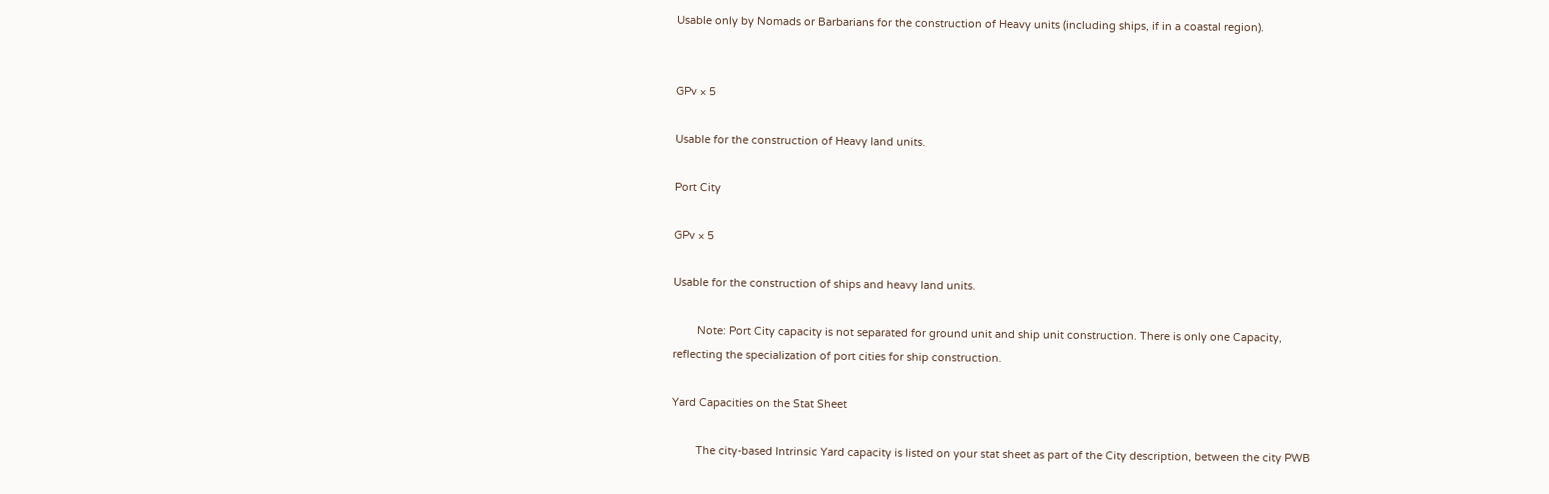Usable only by Nomads or Barbarians for the construction of Heavy units (including ships, if in a coastal region).


GPv × 5

Usable for the construction of Heavy land units.

Port City

GPv × 5

Usable for the construction of ships and heavy land units.

        Note: Port City capacity is not separated for ground unit and ship unit construction. There is only one Capacity, reflecting the specialization of port cities for ship construction.

Yard Capacities on the Stat Sheet

        The city-based Intrinsic Yard capacity is listed on your stat sheet as part of the City description, between the city PWB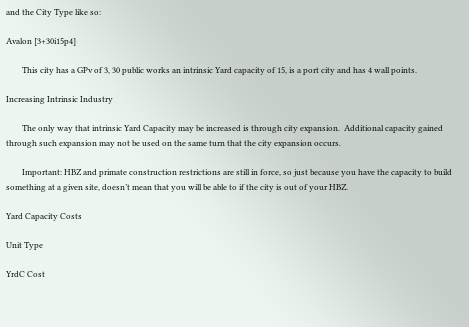and the City Type like so:

Avalon [3+30i15p4]

        This city has a GPv of 3, 30 public works an intrinsic Yard capacity of 15, is a port city and has 4 wall points.

Increasing Intrinsic Industry

        The only way that intrinsic Yard Capacity may be increased is through city expansion.  Additional capacity gained through such expansion may not be used on the same turn that the city expansion occurs.

        Important: HBZ and primate construction restrictions are still in force, so just because you have the capacity to build something at a given site, doesn’t mean that you will be able to if the city is out of your HBZ.

Yard Capacity Costs

Unit Type

YrdC Cost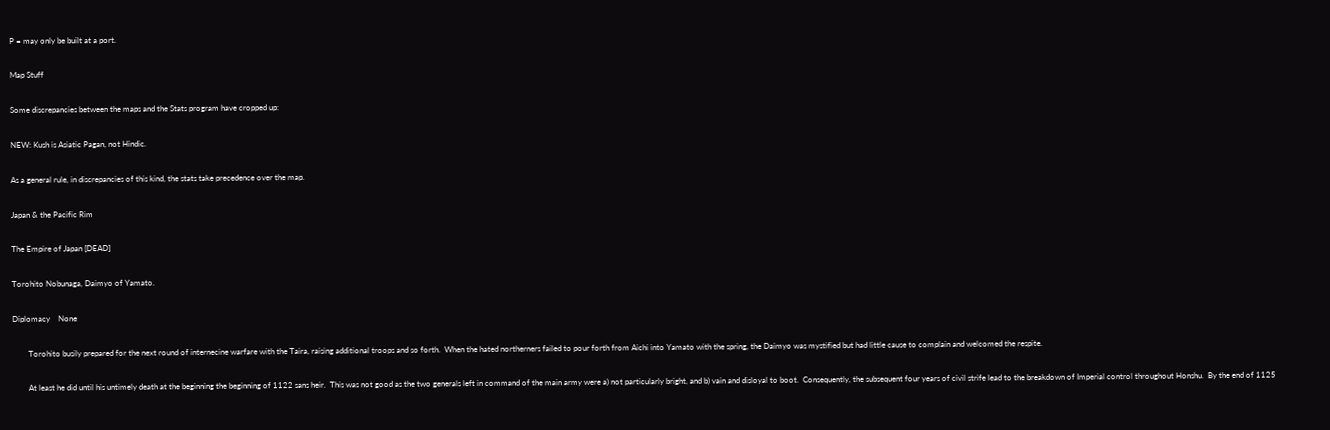P = may only be built at a port.

Map Stuff

Some discrepancies between the maps and the Stats program have cropped up:

NEW: Kush is Asiatic Pagan, not Hindic.

As a general rule, in discrepancies of this kind, the stats take precedence over the map.

Japan & the Pacific Rim

The Empire of Japan [DEAD]

Torohito Nobunaga, Daimyo of Yamato.

Diplomacy    None

        Torohito busily prepared for the next round of internecine warfare with the Taira, raising additional troops and so forth.  When the hated northerners failed to pour forth from Aichi into Yamato with the spring, the Daimyo was mystified but had little cause to complain and welcomed the respite.

        At least he did until his untimely death at the beginning the beginning of 1122 sans heir.  This was not good as the two generals left in command of the main army were a) not particularly bright, and b) vain and disloyal to boot.  Consequently, the subsequent four years of civil strife lead to the breakdown of Imperial control throughout Honshu.  By the end of 1125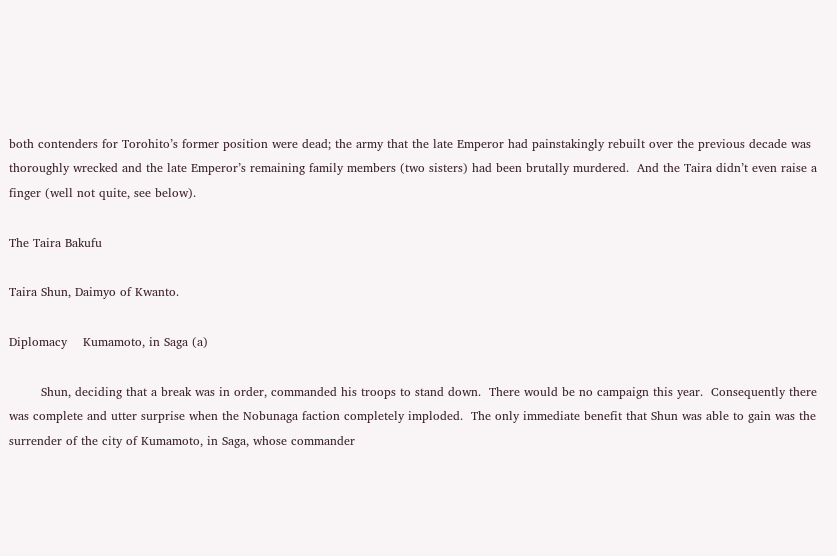both contenders for Torohito’s former position were dead; the army that the late Emperor had painstakingly rebuilt over the previous decade was thoroughly wrecked and the late Emperor’s remaining family members (two sisters) had been brutally murdered.  And the Taira didn’t even raise a finger (well not quite, see below).

The Taira Bakufu

Taira Shun, Daimyo of Kwanto.

Diplomacy    Kumamoto, in Saga (a)

        Shun, deciding that a break was in order, commanded his troops to stand down.  There would be no campaign this year.  Consequently there was complete and utter surprise when the Nobunaga faction completely imploded.  The only immediate benefit that Shun was able to gain was the surrender of the city of Kumamoto, in Saga, whose commander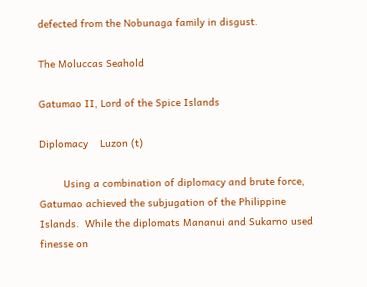defected from the Nobunaga family in disgust.

The Moluccas Seahold

Gatumao II, Lord of the Spice Islands

Diplomacy    Luzon (t)

        Using a combination of diplomacy and brute force, Gatumao achieved the subjugation of the Philippine Islands.  While the diplomats Mananui and Sukarno used finesse on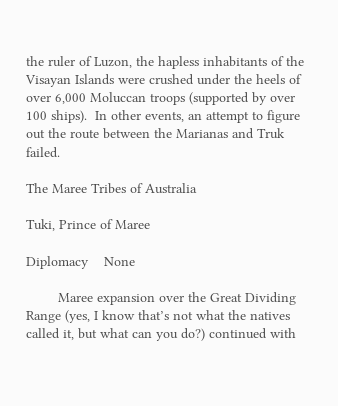the ruler of Luzon, the hapless inhabitants of the Visayan Islands were crushed under the heels of over 6,000 Moluccan troops (supported by over 100 ships).  In other events, an attempt to figure out the route between the Marianas and Truk failed.

The Maree Tribes of Australia

Tuki, Prince of Maree

Diplomacy    None

        Maree expansion over the Great Dividing Range (yes, I know that’s not what the natives called it, but what can you do?) continued with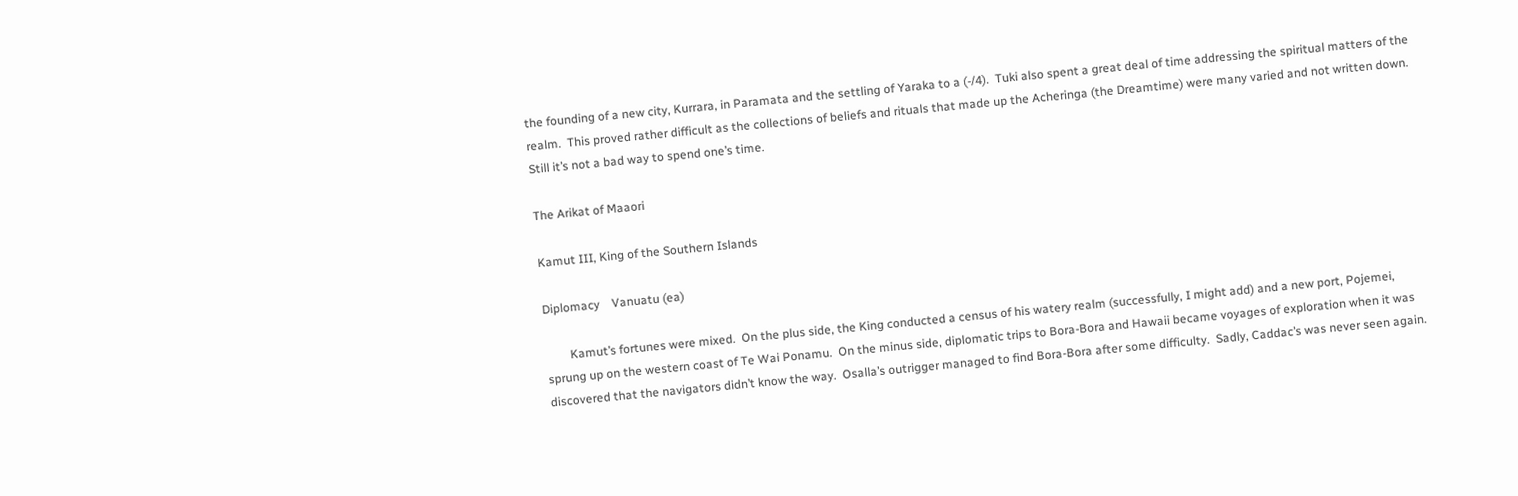the founding of a new city, Kurrara, in Paramata and the settling of Yaraka to a (-/4).  Tuki also spent a great deal of time addressing the spiritual matters of the realm.  This proved rather difficult as the collections of beliefs and rituals that made up the Acheringa (the Dreamtime) were many varied and not written down.  Still it’s not a bad way to spend one’s time.

The Arikat of Maaori

Kamut III, King of the Southern Islands

Diplomacy    Vanuatu (ea)

        Kamut’s fortunes were mixed.  On the plus side, the King conducted a census of his watery realm (successfully, I might add) and a new port, Pojemei, sprung up on the western coast of Te Wai Ponamu.  On the minus side, diplomatic trips to Bora-Bora and Hawaii became voyages of exploration when it was discovered that the navigators didn’t know the way.  Osalla’s outrigger managed to find Bora-Bora after some difficulty.  Sadly, Caddac’s was never seen again.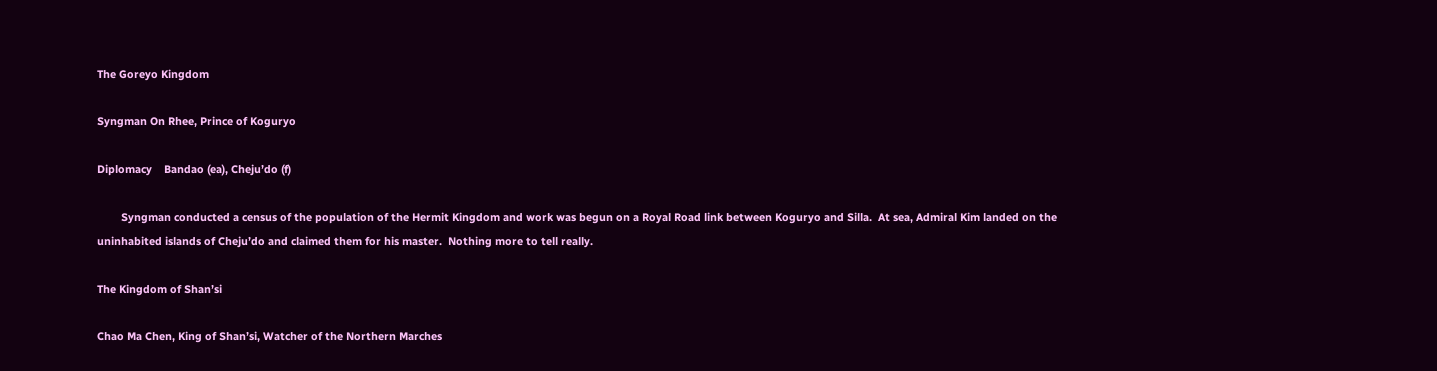The Goreyo Kingdom

Syngman On Rhee, Prince of Koguryo

Diplomacy    Bandao (ea), Cheju’do (f)

        Syngman conducted a census of the population of the Hermit Kingdom and work was begun on a Royal Road link between Koguryo and Silla.  At sea, Admiral Kim landed on the uninhabited islands of Cheju’do and claimed them for his master.  Nothing more to tell really.

The Kingdom of Shan’si

Chao Ma Chen, King of Shan’si, Watcher of the Northern Marches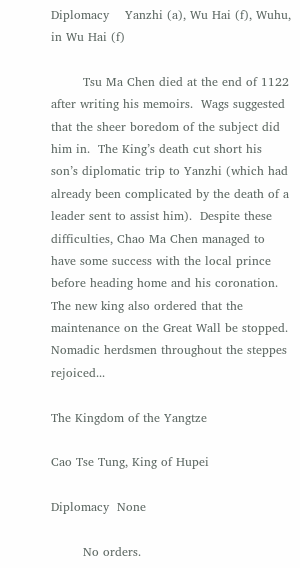Diplomacy    Yanzhi (a), Wu Hai (f), Wuhu, in Wu Hai (f)

        Tsu Ma Chen died at the end of 1122 after writing his memoirs.  Wags suggested that the sheer boredom of the subject did him in.  The King’s death cut short his son’s diplomatic trip to Yanzhi (which had already been complicated by the death of a leader sent to assist him).  Despite these difficulties, Chao Ma Chen managed to have some success with the local prince before heading home and his coronation.  The new king also ordered that the maintenance on the Great Wall be stopped.  Nomadic herdsmen throughout the steppes rejoiced...

The Kingdom of the Yangtze

Cao Tse Tung, King of Hupei

Diplomacy  None

        No orders.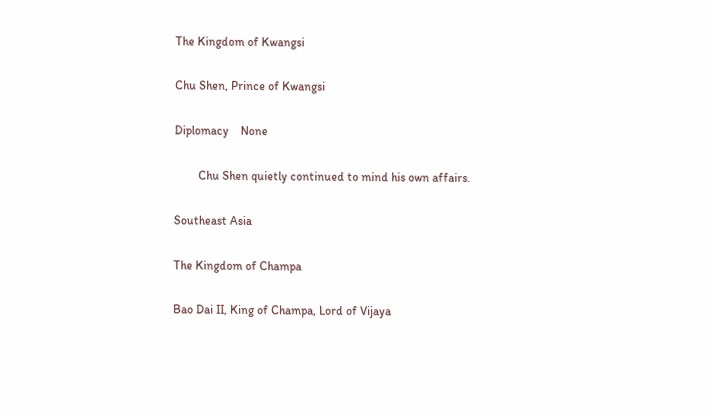The Kingdom of Kwangsi

Chu Shen, Prince of Kwangsi

Diplomacy    None

        Chu Shen quietly continued to mind his own affairs.

Southeast Asia

The Kingdom of Champa

Bao Dai II, King of Champa, Lord of Vijaya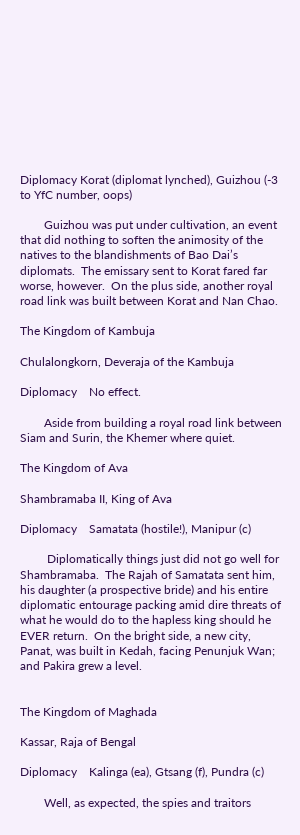Diplomacy Korat (diplomat lynched), Guizhou (-3 to YfC number, oops)

        Guizhou was put under cultivation, an event that did nothing to soften the animosity of the natives to the blandishments of Bao Dai’s diplomats.  The emissary sent to Korat fared far worse, however.  On the plus side, another royal road link was built between Korat and Nan Chao.

The Kingdom of Kambuja

Chulalongkorn, Deveraja of the Kambuja

Diplomacy    No effect.

        Aside from building a royal road link between Siam and Surin, the Khemer where quiet.

The Kingdom of Ava

Shambramaba II, King of Ava

Diplomacy    Samatata (hostile!), Manipur (c)

         Diplomatically things just did not go well for Shambramaba.  The Rajah of Samatata sent him, his daughter (a prospective bride) and his entire diplomatic entourage packing amid dire threats of what he would do to the hapless king should he EVER return.  On the bright side, a new city, Panat, was built in Kedah, facing Penunjuk Wan; and Pakira grew a level.


The Kingdom of Maghada

Kassar, Raja of Bengal

Diplomacy    Kalinga (ea), Gtsang (f), Pundra (c)

        Well, as expected, the spies and traitors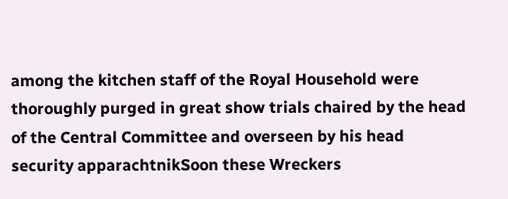among the kitchen staff of the Royal Household were thoroughly purged in great show trials chaired by the head of the Central Committee and overseen by his head security apparachtnikSoon these Wreckers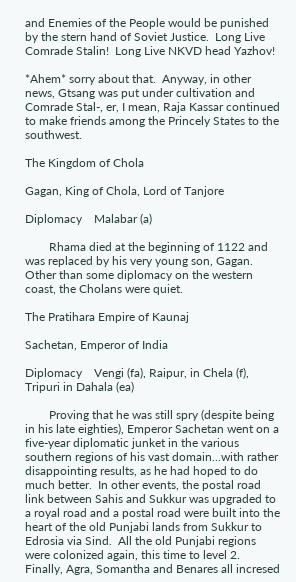and Enemies of the People would be punished by the stern hand of Soviet Justice.  Long Live Comrade Stalin!  Long Live NKVD head Yazhov!

*Ahem* sorry about that.  Anyway, in other news, Gtsang was put under cultivation and Comrade Stal-, er, I mean, Raja Kassar continued to make friends among the Princely States to the southwest.

The Kingdom of Chola

Gagan, King of Chola, Lord of Tanjore

Diplomacy    Malabar (a)

        Rhama died at the beginning of 1122 and was replaced by his very young son, Gagan.  Other than some diplomacy on the western coast, the Cholans were quiet.

The Pratihara Empire of Kaunaj

Sachetan, Emperor of India

Diplomacy    Vengi (fa), Raipur, in Chela (f), Tripuri in Dahala (ea)

        Proving that he was still spry (despite being in his late eighties), Emperor Sachetan went on a five-year diplomatic junket in the various southern regions of his vast domain...with rather disappointing results, as he had hoped to do much better.  In other events, the postal road link between Sahis and Sukkur was upgraded to a royal road and a postal road were built into the heart of the old Punjabi lands from Sukkur to Edrosia via Sind.  All the old Punjabi regions were colonized again, this time to level 2.  Finally, Agra, Somantha and Benares all incresed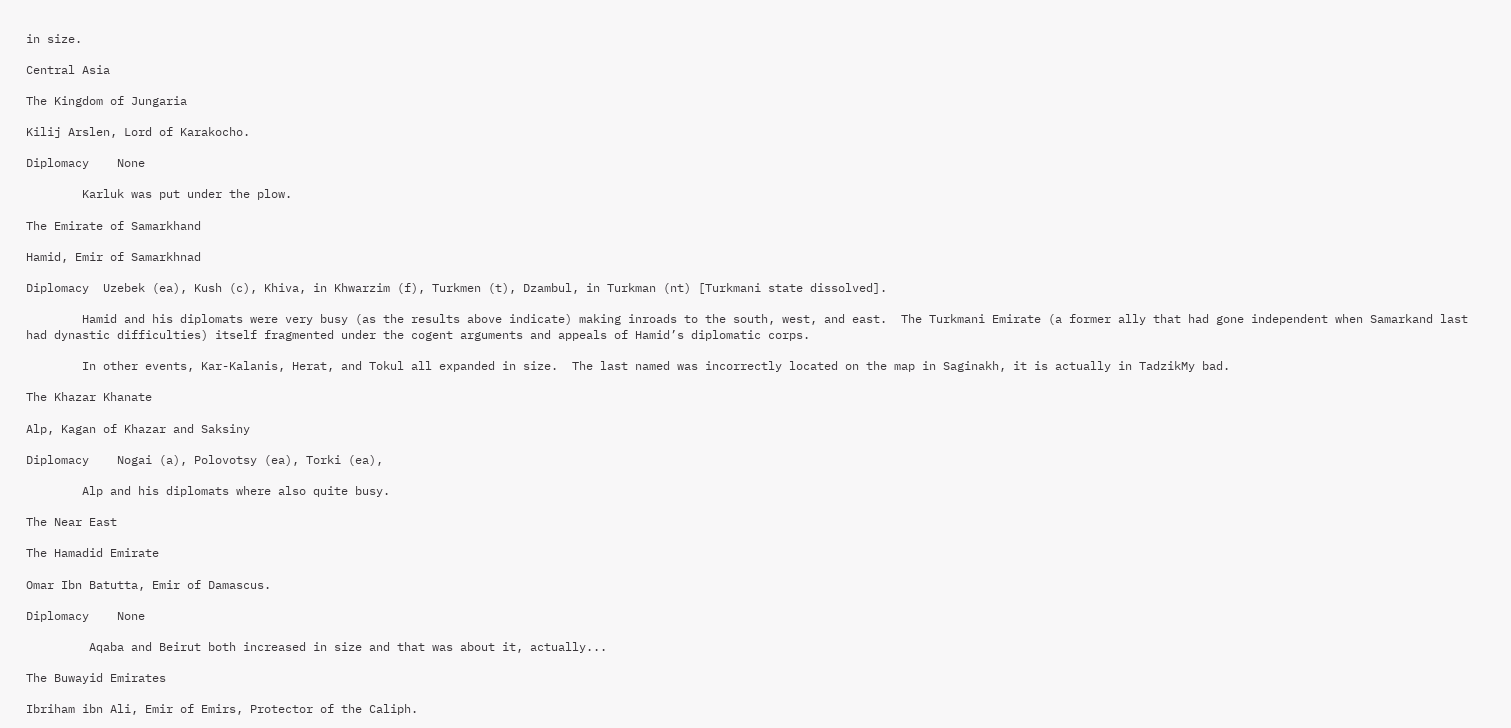in size.

Central Asia

The Kingdom of Jungaria

Kilij Arslen, Lord of Karakocho.

Diplomacy    None

        Karluk was put under the plow.

The Emirate of Samarkhand

Hamid, Emir of Samarkhnad

Diplomacy  Uzebek (ea), Kush (c), Khiva, in Khwarzim (f), Turkmen (t), Dzambul, in Turkman (nt) [Turkmani state dissolved].

        Hamid and his diplomats were very busy (as the results above indicate) making inroads to the south, west, and east.  The Turkmani Emirate (a former ally that had gone independent when Samarkand last had dynastic difficulties) itself fragmented under the cogent arguments and appeals of Hamid’s diplomatic corps.

        In other events, Kar-Kalanis, Herat, and Tokul all expanded in size.  The last named was incorrectly located on the map in Saginakh, it is actually in TadzikMy bad.

The Khazar Khanate

Alp, Kagan of Khazar and Saksiny

Diplomacy    Nogai (a), Polovotsy (ea), Torki (ea),

        Alp and his diplomats where also quite busy.

The Near East

The Hamadid Emirate

Omar Ibn Batutta, Emir of Damascus.

Diplomacy    None

         Aqaba and Beirut both increased in size and that was about it, actually...

The Buwayid Emirates

Ibriham ibn Ali, Emir of Emirs, Protector of the Caliph.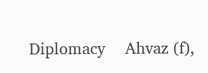Diplomacy    Ahvaz (f),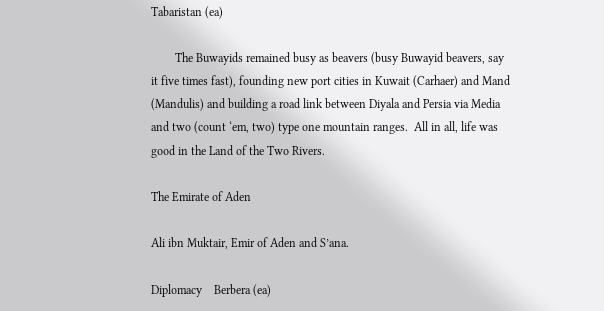Tabaristan (ea)

        The Buwayids remained busy as beavers (busy Buwayid beavers, say it five times fast), founding new port cities in Kuwait (Carhaer) and Mand (Mandulis) and building a road link between Diyala and Persia via Media and two (count ‘em, two) type one mountain ranges.  All in all, life was good in the Land of the Two Rivers.

The Emirate of Aden

Ali ibn Muktair, Emir of Aden and S’ana.

Diplomacy    Berbera (ea)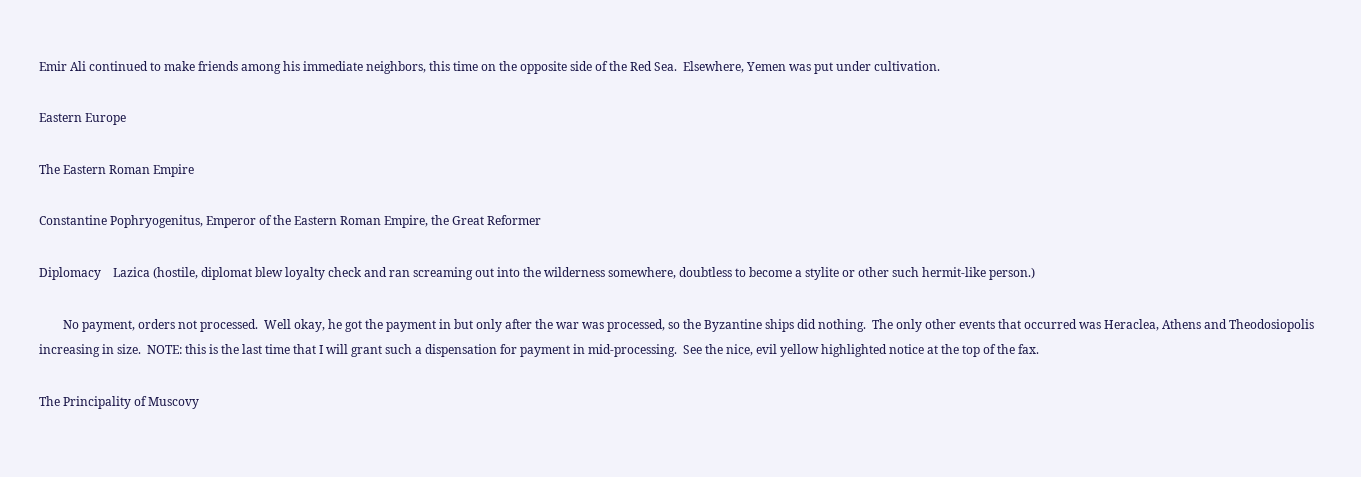Emir Ali continued to make friends among his immediate neighbors, this time on the opposite side of the Red Sea.  Elsewhere, Yemen was put under cultivation.

Eastern Europe

The Eastern Roman Empire

Constantine Pophryogenitus, Emperor of the Eastern Roman Empire, the Great Reformer

Diplomacy    Lazica (hostile, diplomat blew loyalty check and ran screaming out into the wilderness somewhere, doubtless to become a stylite or other such hermit-like person.)

        No payment, orders not processed.  Well okay, he got the payment in but only after the war was processed, so the Byzantine ships did nothing.  The only other events that occurred was Heraclea, Athens and Theodosiopolis increasing in size.  NOTE: this is the last time that I will grant such a dispensation for payment in mid-processing.  See the nice, evil yellow highlighted notice at the top of the fax.

The Principality of Muscovy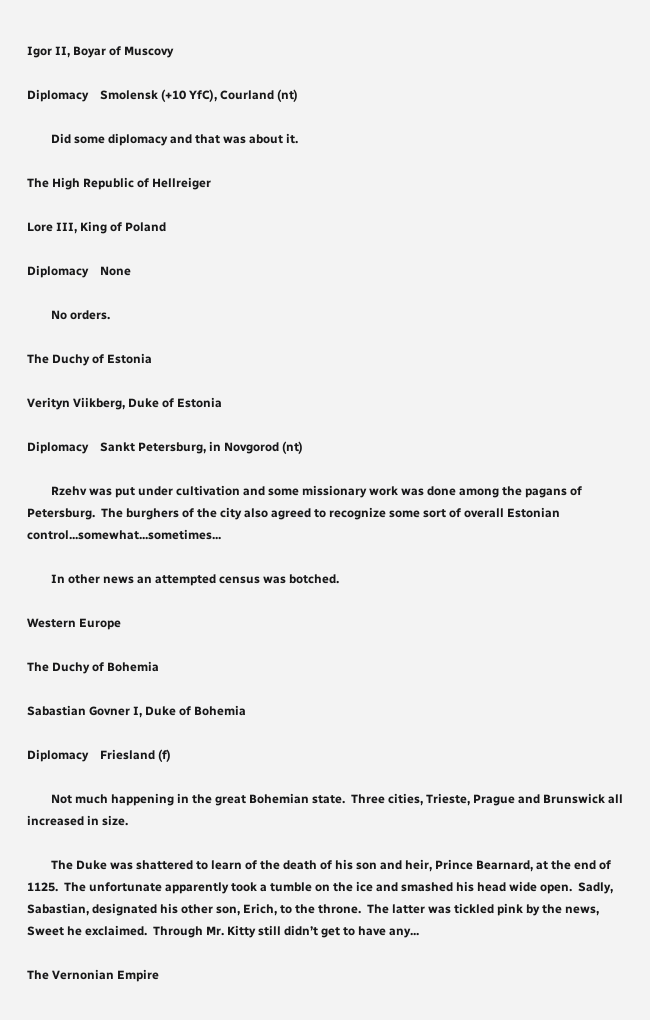Igor II, Boyar of Muscovy

Diplomacy    Smolensk (+10 YfC), Courland (nt)

        Did some diplomacy and that was about it.

The High Republic of Hellreiger

Lore III, King of Poland

Diplomacy    None

        No orders.

The Duchy of Estonia

Verityn Viikberg, Duke of Estonia

Diplomacy    Sankt Petersburg, in Novgorod (nt)

        Rzehv was put under cultivation and some missionary work was done among the pagans of Petersburg.  The burghers of the city also agreed to recognize some sort of overall Estonian control...somewhat...sometimes...

        In other news an attempted census was botched.

Western Europe

The Duchy of Bohemia

Sabastian Govner I, Duke of Bohemia

Diplomacy    Friesland (f)

        Not much happening in the great Bohemian state.  Three cities, Trieste, Prague and Brunswick all increased in size.

        The Duke was shattered to learn of the death of his son and heir, Prince Bearnard, at the end of 1125.  The unfortunate apparently took a tumble on the ice and smashed his head wide open.  Sadly, Sabastian, designated his other son, Erich, to the throne.  The latter was tickled pink by the news, Sweet he exclaimed.  Through Mr. Kitty still didn’t get to have any...

The Vernonian Empire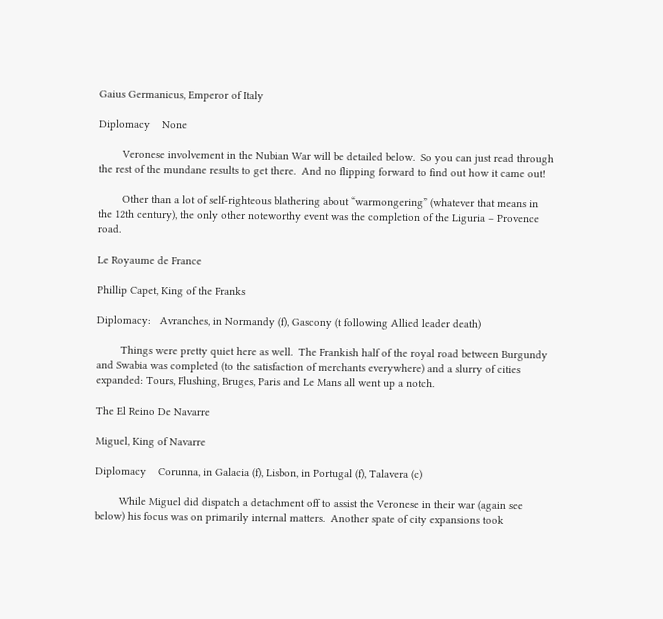Gaius Germanicus, Emperor of Italy

Diplomacy    None

        Veronese involvement in the Nubian War will be detailed below.  So you can just read through the rest of the mundane results to get there.  And no flipping forward to find out how it came out!

        Other than a lot of self-righteous blathering about “warmongering” (whatever that means in the 12th century), the only other noteworthy event was the completion of the Liguria – Provence road.

Le Royaume de France

Phillip Capet, King of the Franks

Diplomacy:   Avranches, in Normandy (f), Gascony (t following Allied leader death)

        Things were pretty quiet here as well.  The Frankish half of the royal road between Burgundy and Swabia was completed (to the satisfaction of merchants everywhere) and a slurry of cities expanded: Tours, Flushing, Bruges, Paris and Le Mans all went up a notch.

The El Reino De Navarre

Miguel, King of Navarre

Diplomacy    Corunna, in Galacia (f), Lisbon, in Portugal (f), Talavera (c)

        While Miguel did dispatch a detachment off to assist the Veronese in their war (again see below) his focus was on primarily internal matters.  Another spate of city expansions took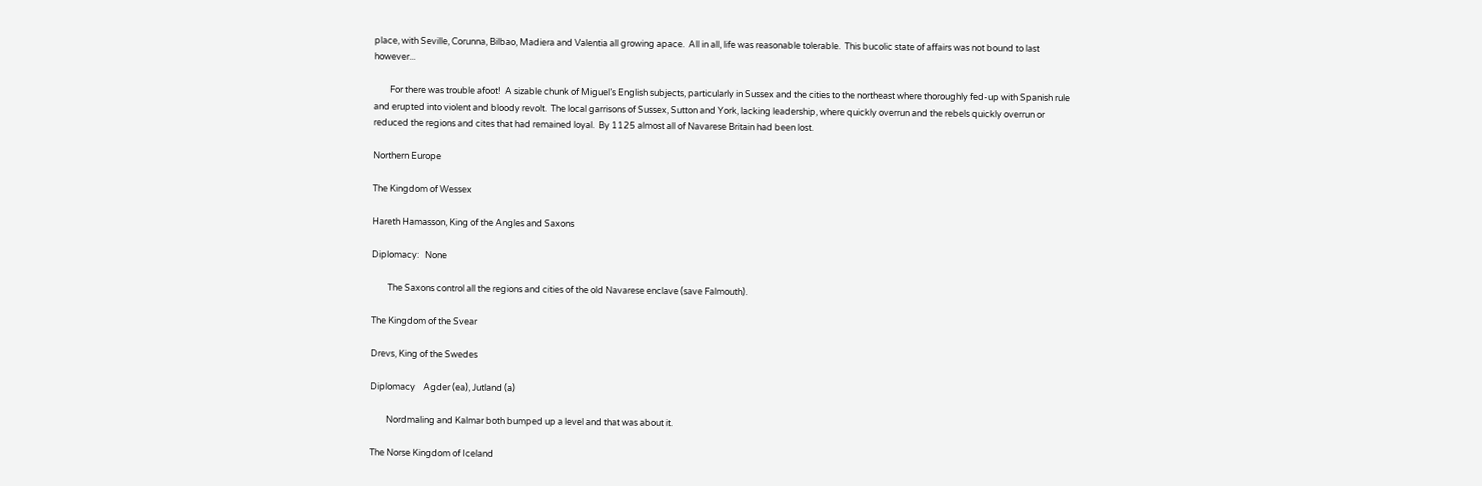place, with Seville, Corunna, Bilbao, Madiera and Valentia all growing apace.  All in all, life was reasonable tolerable.  This bucolic state of affairs was not bound to last however...

        For there was trouble afoot!  A sizable chunk of Miguel’s English subjects, particularly in Sussex and the cities to the northeast where thoroughly fed-up with Spanish rule and erupted into violent and bloody revolt.  The local garrisons of Sussex, Sutton and York, lacking leadership, where quickly overrun and the rebels quickly overrun or reduced the regions and cites that had remained loyal.  By 1125 almost all of Navarese Britain had been lost.

Northern Europe

The Kingdom of Wessex

Hareth Hamasson, King of the Angles and Saxons

Diplomacy:   None

        The Saxons control all the regions and cities of the old Navarese enclave (save Falmouth).

The Kingdom of the Svear

Drevs, King of the Swedes

Diplomacy    Agder (ea), Jutland (a)

        Nordmaling and Kalmar both bumped up a level and that was about it.

The Norse Kingdom of Iceland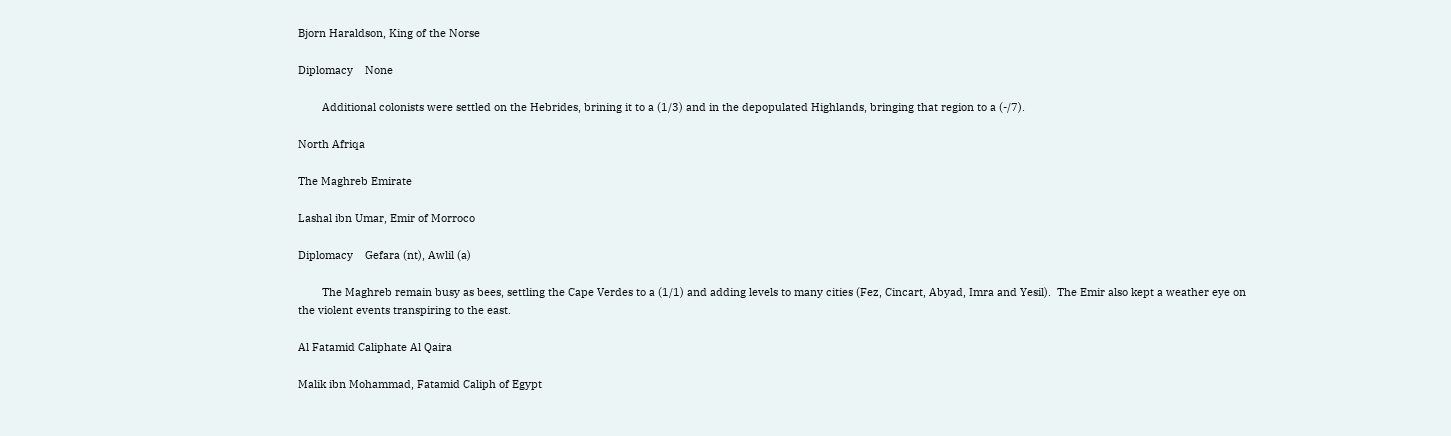Bjorn Haraldson, King of the Norse

Diplomacy    None

        Additional colonists were settled on the Hebrides, brining it to a (1/3) and in the depopulated Highlands, bringing that region to a (-/7).

North Afriqa

The Maghreb Emirate

Lashal ibn Umar, Emir of Morroco

Diplomacy    Gefara (nt), Awlil (a)

        The Maghreb remain busy as bees, settling the Cape Verdes to a (1/1) and adding levels to many cities (Fez, Cincart, Abyad, Imra and Yesil).  The Emir also kept a weather eye on the violent events transpiring to the east.

Al Fatamid Caliphate Al Qaira

Malik ibn Mohammad, Fatamid Caliph of Egypt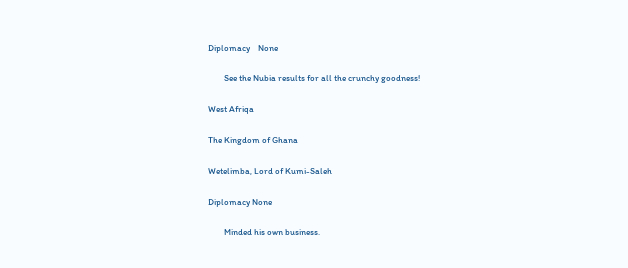Diplomacy    None

        See the Nubia results for all the crunchy goodness!

West Afriqa

The Kingdom of Ghana

Wetelimba, Lord of Kumi-Saleh

Diplomacy None

        Minded his own business.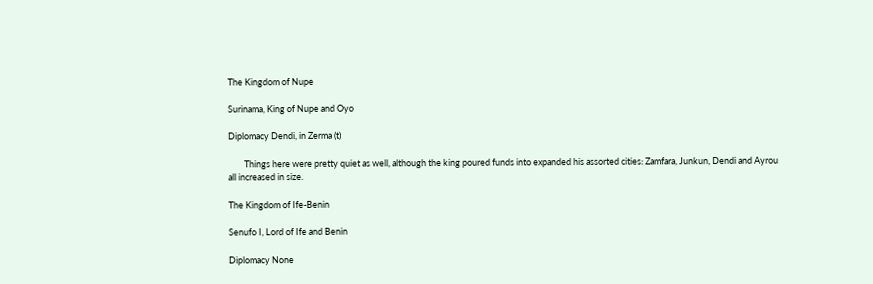The Kingdom of Nupe

Surinama, King of Nupe and Oyo

Diplomacy Dendi, in Zerma (t)

        Things here were pretty quiet as well, although the king poured funds into expanded his assorted cities: Zamfara, Junkun, Dendi and Ayrou all increased in size.

The Kingdom of Ife-Benin

Senufo I, Lord of Ife and Benin

Diplomacy None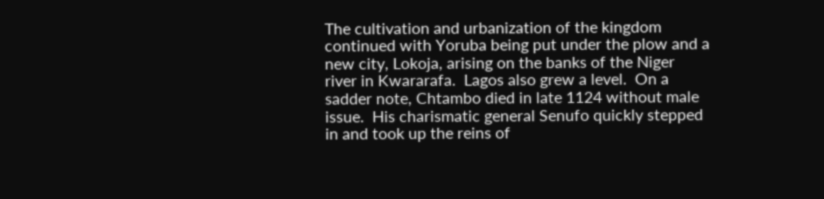The cultivation and urbanization of the kingdom continued with Yoruba being put under the plow and a new city, Lokoja, arising on the banks of the Niger river in Kwararafa.  Lagos also grew a level.  On a sadder note, Chtambo died in late 1124 without male issue.  His charismatic general Senufo quickly stepped in and took up the reins of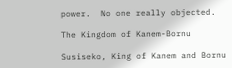power.  No one really objected.

The Kingdom of Kanem-Bornu

Susiseko, King of Kanem and Bornu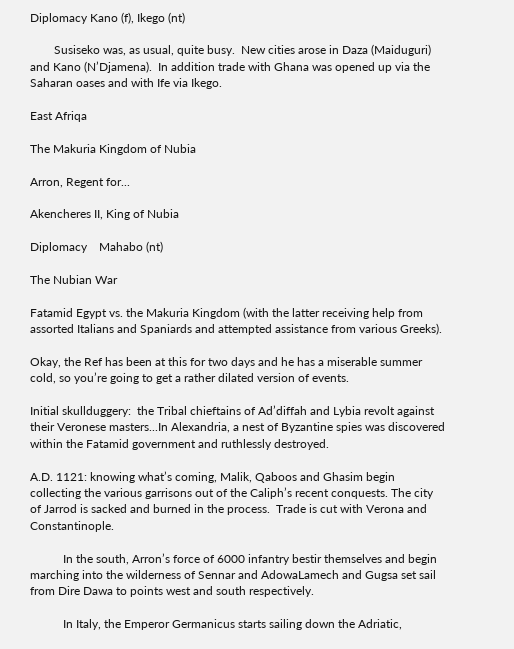Diplomacy Kano (f), Ikego (nt)

        Susiseko was, as usual, quite busy.  New cities arose in Daza (Maiduguri) and Kano (N’Djamena).  In addition trade with Ghana was opened up via the Saharan oases and with Ife via Ikego.

East Afriqa

The Makuria Kingdom of Nubia

Arron, Regent for...

Akencheres II, King of Nubia

Diplomacy    Mahabo (nt)

The Nubian War

Fatamid Egypt vs. the Makuria Kingdom (with the latter receiving help from assorted Italians and Spaniards and attempted assistance from various Greeks).

Okay, the Ref has been at this for two days and he has a miserable summer cold, so you’re going to get a rather dilated version of events.

Initial skullduggery:  the Tribal chieftains of Ad’diffah and Lybia revolt against their Veronese masters...In Alexandria, a nest of Byzantine spies was discovered within the Fatamid government and ruthlessly destroyed.

A.D. 1121: knowing what’s coming, Malik, Qaboos and Ghasim begin collecting the various garrisons out of the Caliph’s recent conquests. The city of Jarrod is sacked and burned in the process.  Trade is cut with Verona and Constantinople.

           In the south, Arron’s force of 6000 infantry bestir themselves and begin marching into the wilderness of Sennar and AdowaLamech and Gugsa set sail from Dire Dawa to points west and south respectively.

           In Italy, the Emperor Germanicus starts sailing down the Adriatic,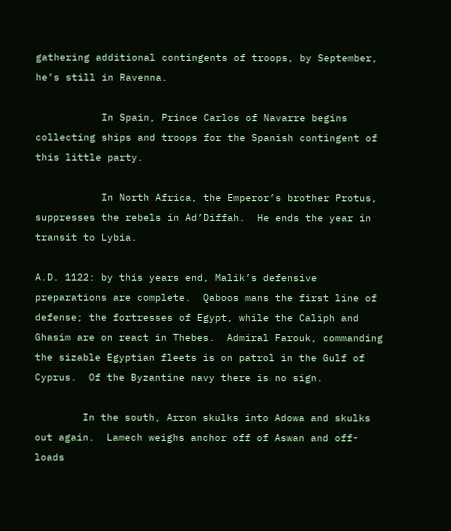gathering additional contingents of troops, by September, he’s still in Ravenna.

           In Spain, Prince Carlos of Navarre begins collecting ships and troops for the Spanish contingent of this little party.

           In North Africa, the Emperor’s brother Protus, suppresses the rebels in Ad’Diffah.  He ends the year in transit to Lybia.

A.D. 1122: by this years end, Malik’s defensive preparations are complete.  Qaboos mans the first line of defense; the fortresses of Egypt, while the Caliph and Ghasim are on react in Thebes.  Admiral Farouk, commanding the sizable Egyptian fleets is on patrol in the Gulf of Cyprus.  Of the Byzantine navy there is no sign.

        In the south, Arron skulks into Adowa and skulks out again.  Lamech weighs anchor off of Aswan and off-loads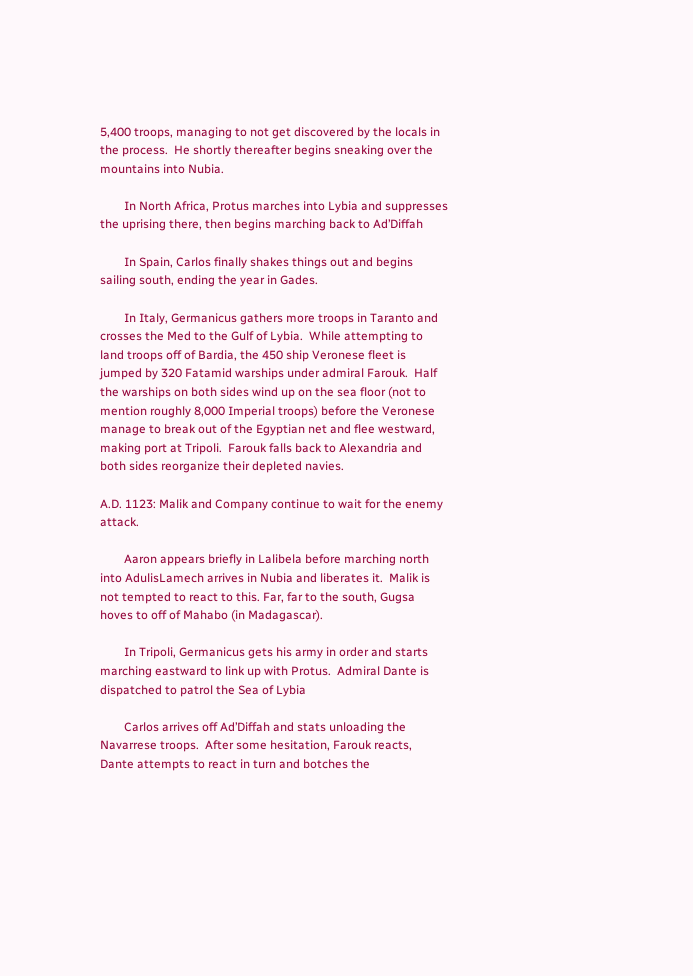5,400 troops, managing to not get discovered by the locals in the process.  He shortly thereafter begins sneaking over the mountains into Nubia.

        In North Africa, Protus marches into Lybia and suppresses the uprising there, then begins marching back to Ad’Diffah

        In Spain, Carlos finally shakes things out and begins sailing south, ending the year in Gades.

        In Italy, Germanicus gathers more troops in Taranto and crosses the Med to the Gulf of Lybia.  While attempting to land troops off of Bardia, the 450 ship Veronese fleet is jumped by 320 Fatamid warships under admiral Farouk.  Half the warships on both sides wind up on the sea floor (not to mention roughly 8,000 Imperial troops) before the Veronese manage to break out of the Egyptian net and flee westward, making port at Tripoli.  Farouk falls back to Alexandria and both sides reorganize their depleted navies.

A.D. 1123: Malik and Company continue to wait for the enemy attack.

        Aaron appears briefly in Lalibela before marching north into AdulisLamech arrives in Nubia and liberates it.  Malik is not tempted to react to this. Far, far to the south, Gugsa hoves to off of Mahabo (in Madagascar).

        In Tripoli, Germanicus gets his army in order and starts marching eastward to link up with Protus.  Admiral Dante is dispatched to patrol the Sea of Lybia

        Carlos arrives off Ad’Diffah and stats unloading the Navarrese troops.  After some hesitation, Farouk reacts, Dante attempts to react in turn and botches the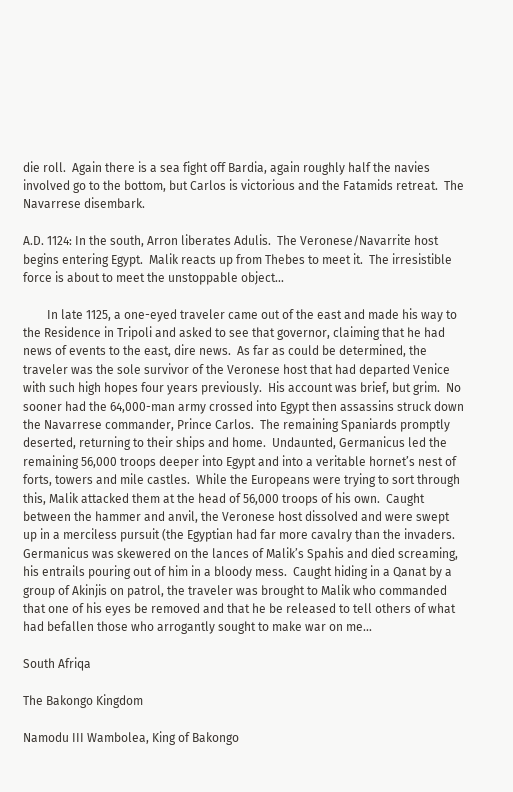die roll.  Again there is a sea fight off Bardia, again roughly half the navies involved go to the bottom, but Carlos is victorious and the Fatamids retreat.  The Navarrese disembark.

A.D. 1124: In the south, Arron liberates Adulis.  The Veronese/Navarrite host begins entering Egypt.  Malik reacts up from Thebes to meet it.  The irresistible force is about to meet the unstoppable object...

        In late 1125, a one-eyed traveler came out of the east and made his way to the Residence in Tripoli and asked to see that governor, claiming that he had news of events to the east, dire news.  As far as could be determined, the traveler was the sole survivor of the Veronese host that had departed Venice with such high hopes four years previously.  His account was brief, but grim.  No sooner had the 64,000-man army crossed into Egypt then assassins struck down the Navarrese commander, Prince Carlos.  The remaining Spaniards promptly deserted, returning to their ships and home.  Undaunted, Germanicus led the remaining 56,000 troops deeper into Egypt and into a veritable hornet’s nest of forts, towers and mile castles.  While the Europeans were trying to sort through this, Malik attacked them at the head of 56,000 troops of his own.  Caught between the hammer and anvil, the Veronese host dissolved and were swept up in a merciless pursuit (the Egyptian had far more cavalry than the invaders.  Germanicus was skewered on the lances of Malik’s Spahis and died screaming, his entrails pouring out of him in a bloody mess.  Caught hiding in a Qanat by a group of Akinjis on patrol, the traveler was brought to Malik who commanded that one of his eyes be removed and that he be released to tell others of what had befallen those who arrogantly sought to make war on me...

South Afriqa

The Bakongo Kingdom

Namodu III Wambolea, King of Bakongo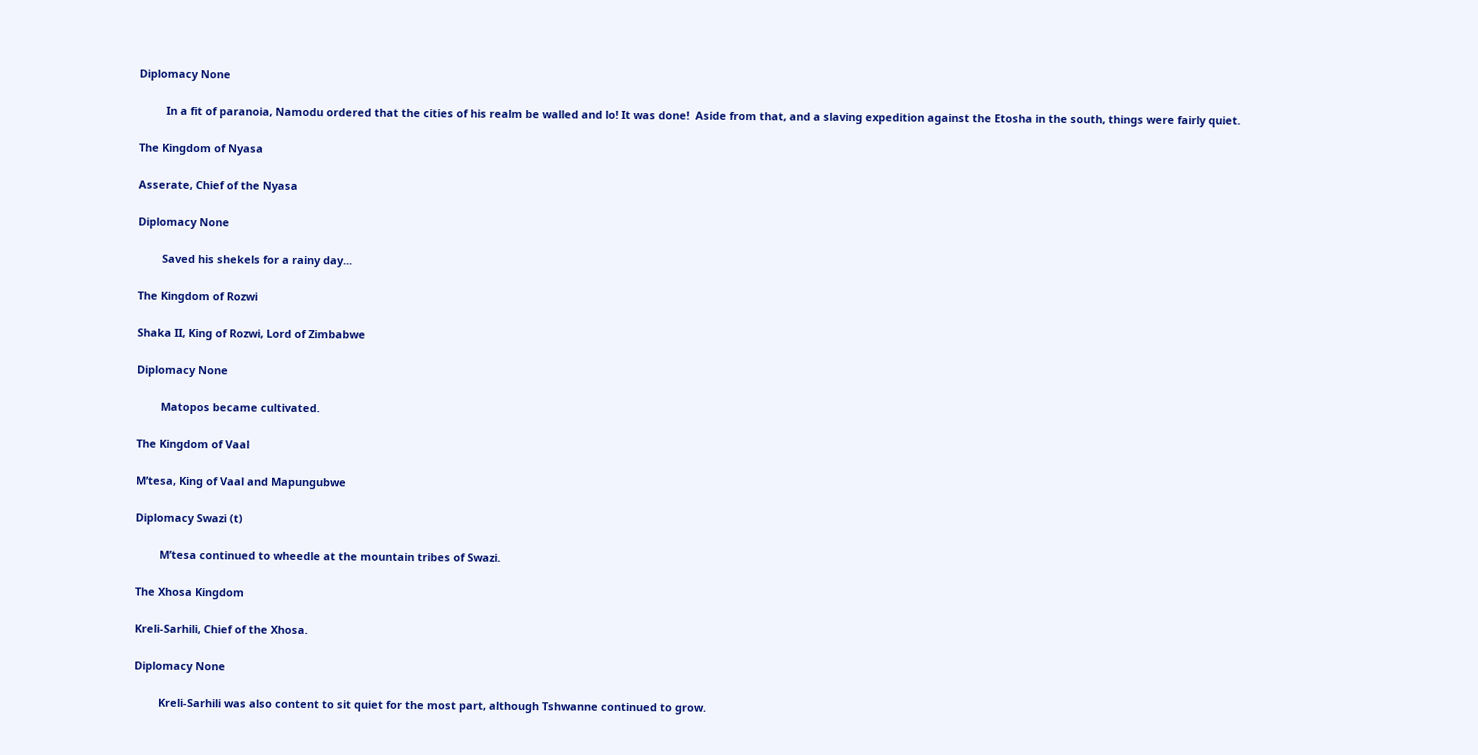Diplomacy None

         In a fit of paranoia, Namodu ordered that the cities of his realm be walled and lo! It was done!  Aside from that, and a slaving expedition against the Etosha in the south, things were fairly quiet.

The Kingdom of Nyasa

Asserate, Chief of the Nyasa

Diplomacy None

        Saved his shekels for a rainy day...

The Kingdom of Rozwi

Shaka II, King of Rozwi, Lord of Zimbabwe

Diplomacy None

        Matopos became cultivated.

The Kingdom of Vaal

M’tesa, King of Vaal and Mapungubwe

Diplomacy Swazi (t)

        M’tesa continued to wheedle at the mountain tribes of Swazi.

The Xhosa Kingdom

Kreli-Sarhili, Chief of the Xhosa.

Diplomacy None

        Kreli-Sarhili was also content to sit quiet for the most part, although Tshwanne continued to grow.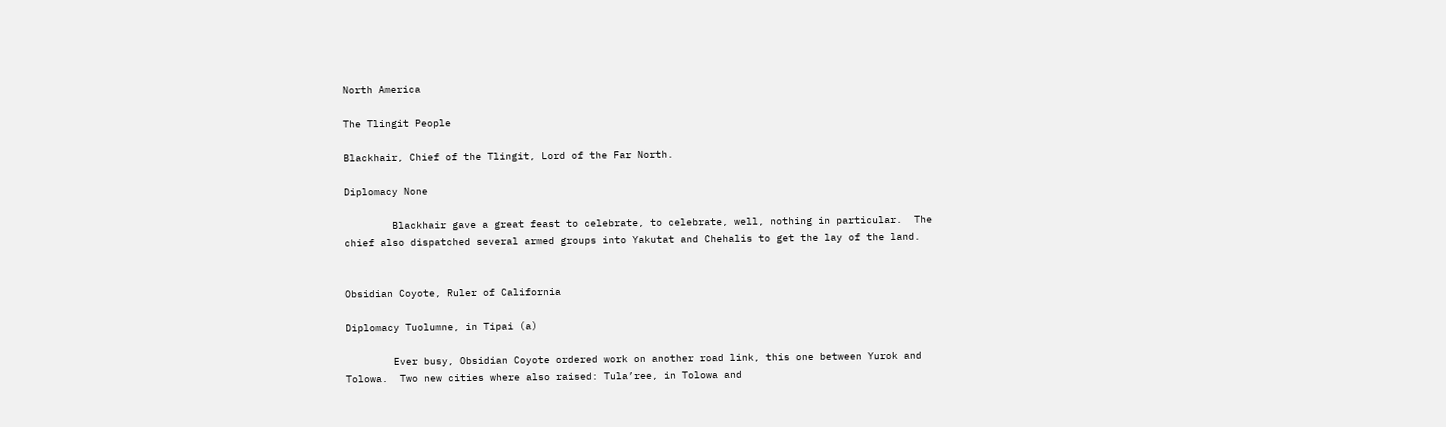North America

The Tlingit People

Blackhair, Chief of the Tlingit, Lord of the Far North.

Diplomacy None

        Blackhair gave a great feast to celebrate, to celebrate, well, nothing in particular.  The chief also dispatched several armed groups into Yakutat and Chehalis to get the lay of the land.


Obsidian Coyote, Ruler of California

Diplomacy Tuolumne, in Tipai (a)

        Ever busy, Obsidian Coyote ordered work on another road link, this one between Yurok and Tolowa.  Two new cities where also raised: Tula’ree, in Tolowa and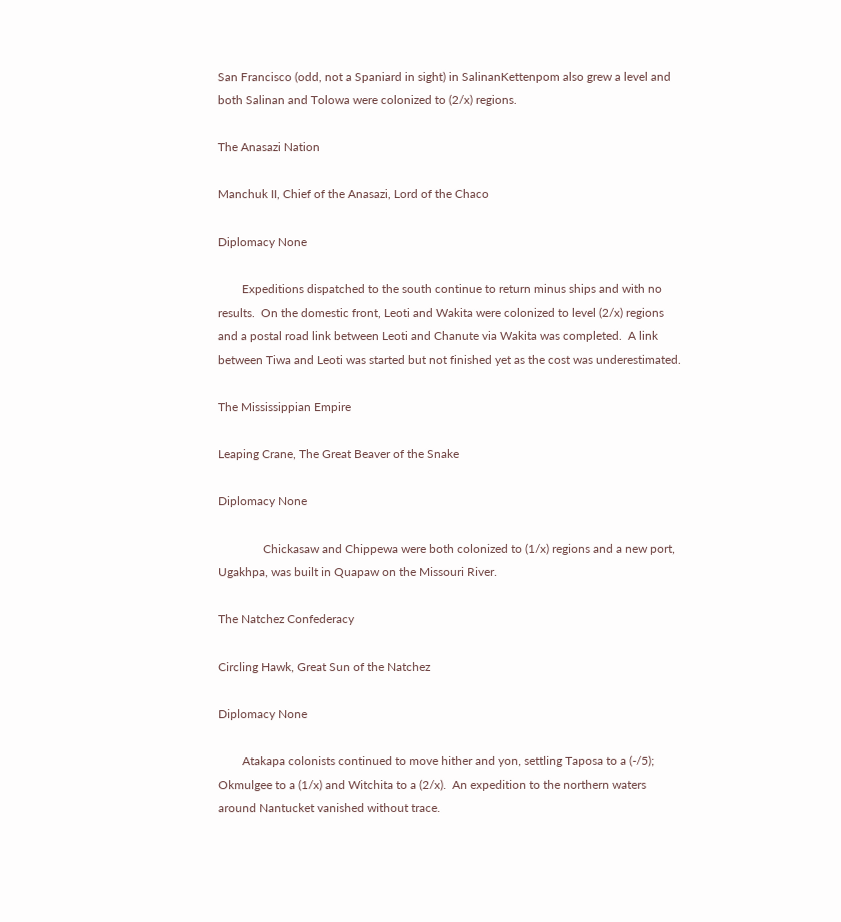San Francisco (odd, not a Spaniard in sight) in SalinanKettenpom also grew a level and both Salinan and Tolowa were colonized to (2/x) regions.

The Anasazi Nation

Manchuk II, Chief of the Anasazi, Lord of the Chaco

Diplomacy None

        Expeditions dispatched to the south continue to return minus ships and with no results.  On the domestic front, Leoti and Wakita were colonized to level (2/x) regions and a postal road link between Leoti and Chanute via Wakita was completed.  A link between Tiwa and Leoti was started but not finished yet as the cost was underestimated.

The Mississippian Empire

Leaping Crane, The Great Beaver of the Snake

Diplomacy None

               Chickasaw and Chippewa were both colonized to (1/x) regions and a new port, Ugakhpa, was built in Quapaw on the Missouri River.

The Natchez Confederacy

Circling Hawk, Great Sun of the Natchez

Diplomacy None

        Atakapa colonists continued to move hither and yon, settling Taposa to a (-/5); Okmulgee to a (1/x) and Witchita to a (2/x).  An expedition to the northern waters around Nantucket vanished without trace.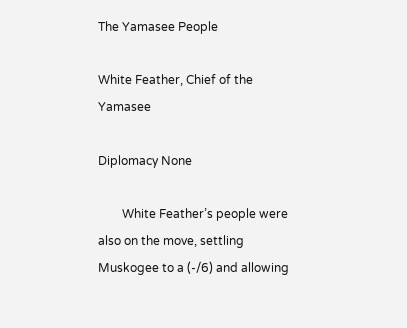The Yamasee People

White Feather, Chief of the Yamasee

Diplomacy None

        White Feather’s people were also on the move, settling Muskogee to a (-/6) and allowing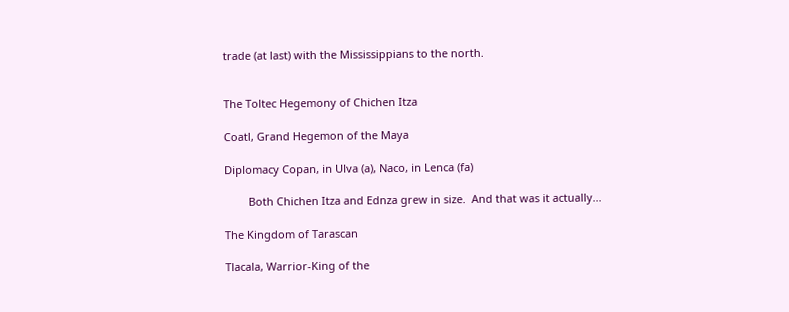trade (at last) with the Mississippians to the north.


The Toltec Hegemony of Chichen Itza

Coatl, Grand Hegemon of the Maya

Diplomacy Copan, in Ulva (a), Naco, in Lenca (fa)

        Both Chichen Itza and Ednza grew in size.  And that was it actually...

The Kingdom of Tarascan

Tlacala, Warrior-King of the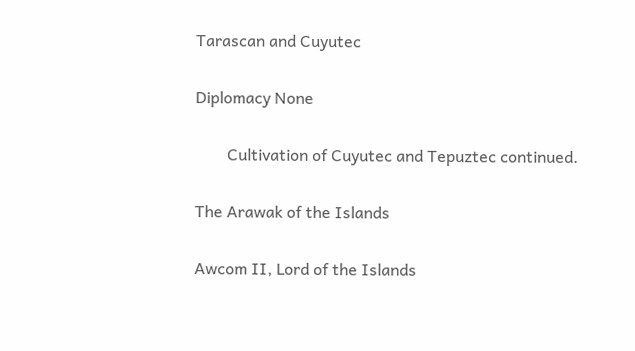Tarascan and Cuyutec

Diplomacy None

        Cultivation of Cuyutec and Tepuztec continued.

The Arawak of the Islands

Awcom II, Lord of the Islands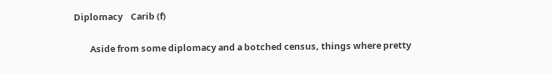Diplomacy    Carib (f)

        Aside from some diplomacy and a botched census, things where pretty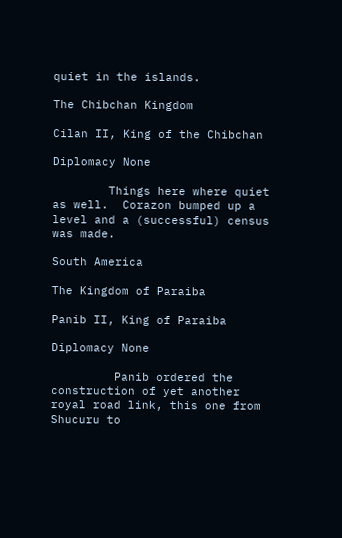quiet in the islands.

The Chibchan Kingdom

Cilan II, King of the Chibchan

Diplomacy None

        Things here where quiet as well.  Corazon bumped up a level and a (successful) census was made.

South America

The Kingdom of Paraiba

Panib II, King of Paraiba

Diplomacy None

         Panib ordered the construction of yet another royal road link, this one from Shucuru to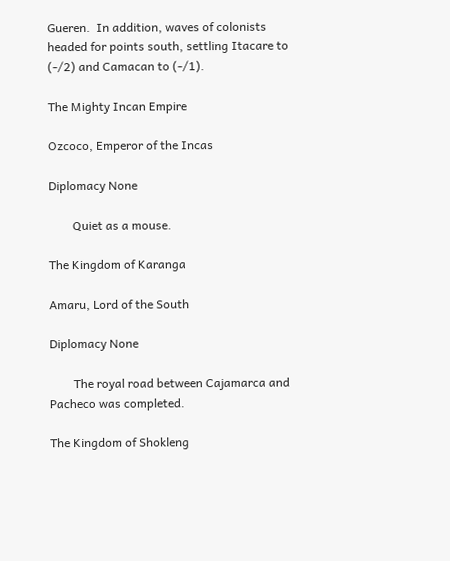Gueren.  In addition, waves of colonists headed for points south, settling Itacare to (-/2) and Camacan to (-/1).

The Mighty Incan Empire

Ozcoco, Emperor of the Incas

Diplomacy None

        Quiet as a mouse.

The Kingdom of Karanga

Amaru, Lord of the South

Diplomacy None

        The royal road between Cajamarca and Pacheco was completed.

The Kingdom of Shokleng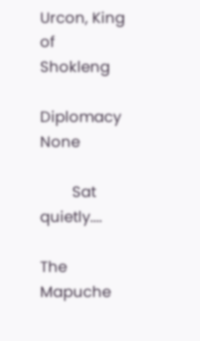Urcon, King of Shokleng

Diplomacy None

        Sat quietly....

The Mapuche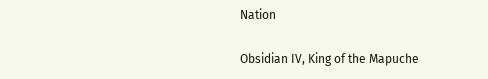Nation

Obsidian IV, King of the Mapuche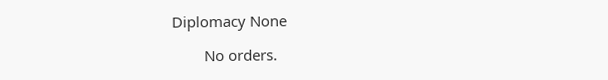Diplomacy None

        No orders.